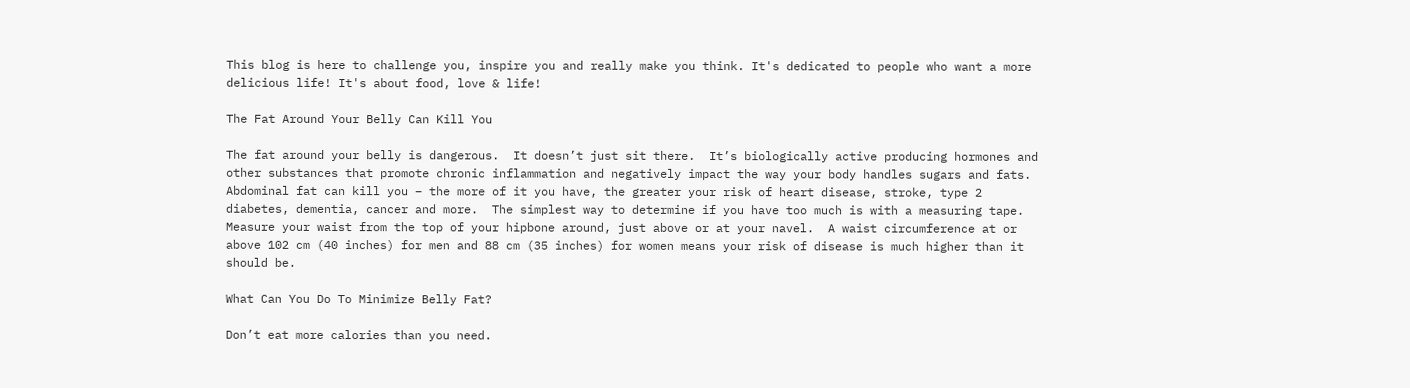This blog is here to challenge you, inspire you and really make you think. It's dedicated to people who want a more delicious life! It's about food, love & life!

The Fat Around Your Belly Can Kill You

The fat around your belly is dangerous.  It doesn’t just sit there.  It’s biologically active producing hormones and other substances that promote chronic inflammation and negatively impact the way your body handles sugars and fats.  Abdominal fat can kill you – the more of it you have, the greater your risk of heart disease, stroke, type 2 diabetes, dementia, cancer and more.  The simplest way to determine if you have too much is with a measuring tape.  Measure your waist from the top of your hipbone around, just above or at your navel.  A waist circumference at or above 102 cm (40 inches) for men and 88 cm (35 inches) for women means your risk of disease is much higher than it should be.

What Can You Do To Minimize Belly Fat?

Don’t eat more calories than you need.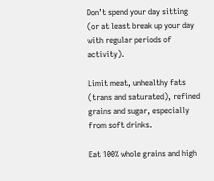Don’t spend your day sitting (or at least break up your day with regular periods of activity).

Limit meat, unhealthy fats (trans and saturated), refined grains and sugar, especially from soft drinks.

Eat 100% whole grains and high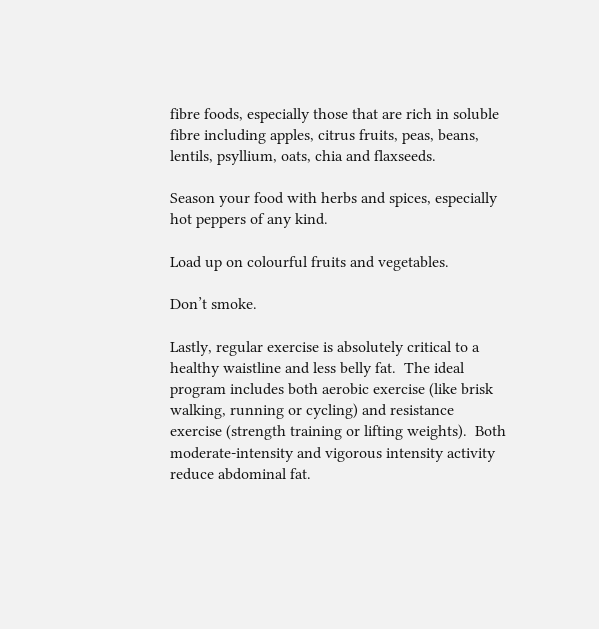fibre foods, especially those that are rich in soluble fibre including apples, citrus fruits, peas, beans, lentils, psyllium, oats, chia and flaxseeds.

Season your food with herbs and spices, especially hot peppers of any kind.

Load up on colourful fruits and vegetables.

Don’t smoke.

Lastly, regular exercise is absolutely critical to a healthy waistline and less belly fat.  The ideal program includes both aerobic exercise (like brisk walking, running or cycling) and resistance exercise (strength training or lifting weights).  Both moderate-intensity and vigorous intensity activity reduce abdominal fat.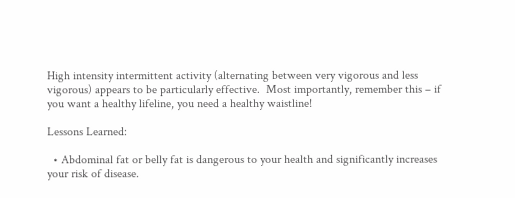High intensity intermittent activity (alternating between very vigorous and less vigorous) appears to be particularly effective.  Most importantly, remember this – if you want a healthy lifeline, you need a healthy waistline!

Lessons Learned:

  • Abdominal fat or belly fat is dangerous to your health and significantly increases your risk of disease.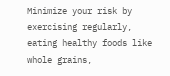Minimize your risk by exercising regularly, eating healthy foods like whole grains,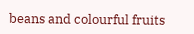beans and colourful fruits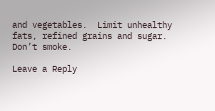and vegetables.  Limit unhealthy fats, refined grains and sugar.  Don’t smoke.

Leave a Reply